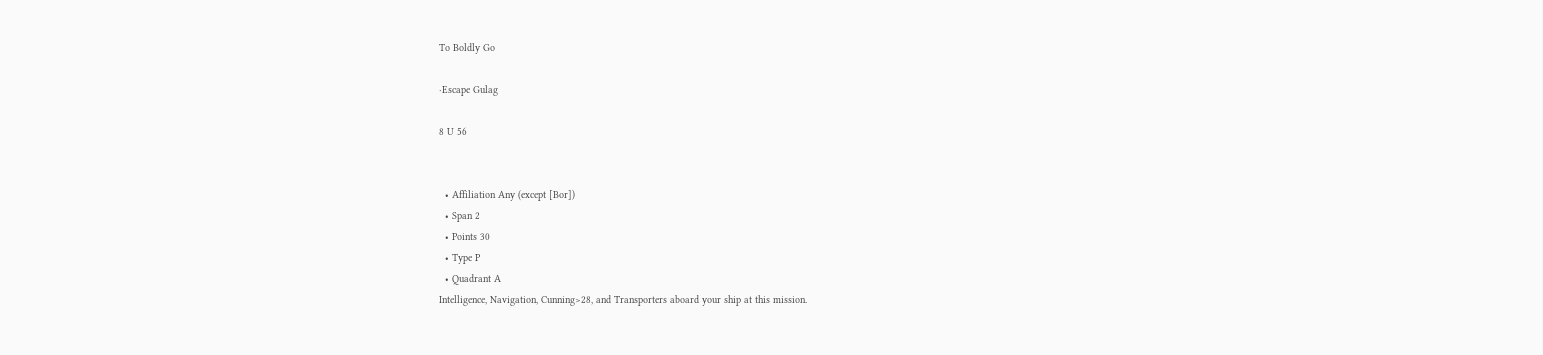To Boldly Go

·Escape Gulag

8 U 56


  • Affiliation Any (except [Bor])
  • Span 2
  • Points 30
  • Type P
  • Quadrant A
Intelligence, Navigation, Cunning>28, and Transporters aboard your ship at this mission.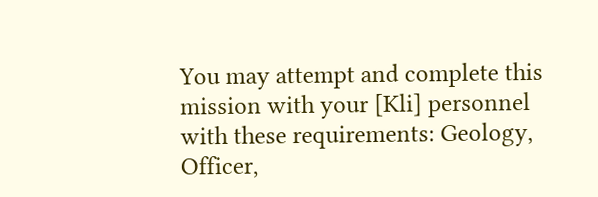You may attempt and complete this mission with your [Kli] personnel with these requirements: Geology, Officer,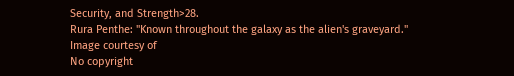Security, and Strength>28.
Rura Penthe: "Known throughout the galaxy as the alien's graveyard."
Image courtesy of
No copyright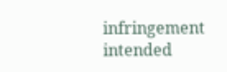infringement intended